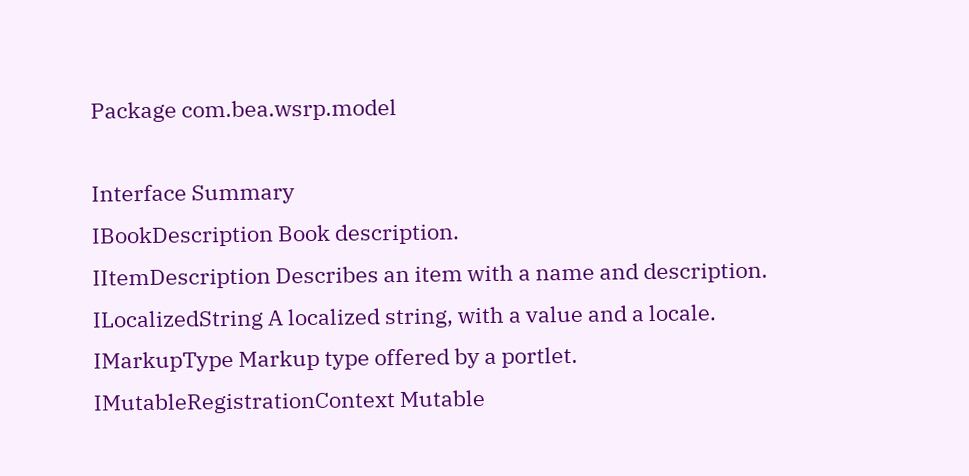Package com.bea.wsrp.model

Interface Summary
IBookDescription Book description.
IItemDescription Describes an item with a name and description.
ILocalizedString A localized string, with a value and a locale.
IMarkupType Markup type offered by a portlet.
IMutableRegistrationContext Mutable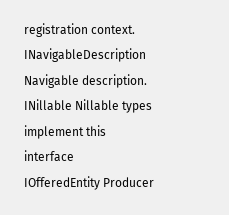registration context.
INavigableDescription Navigable description.
INillable Nillable types implement this interface
IOfferedEntity Producer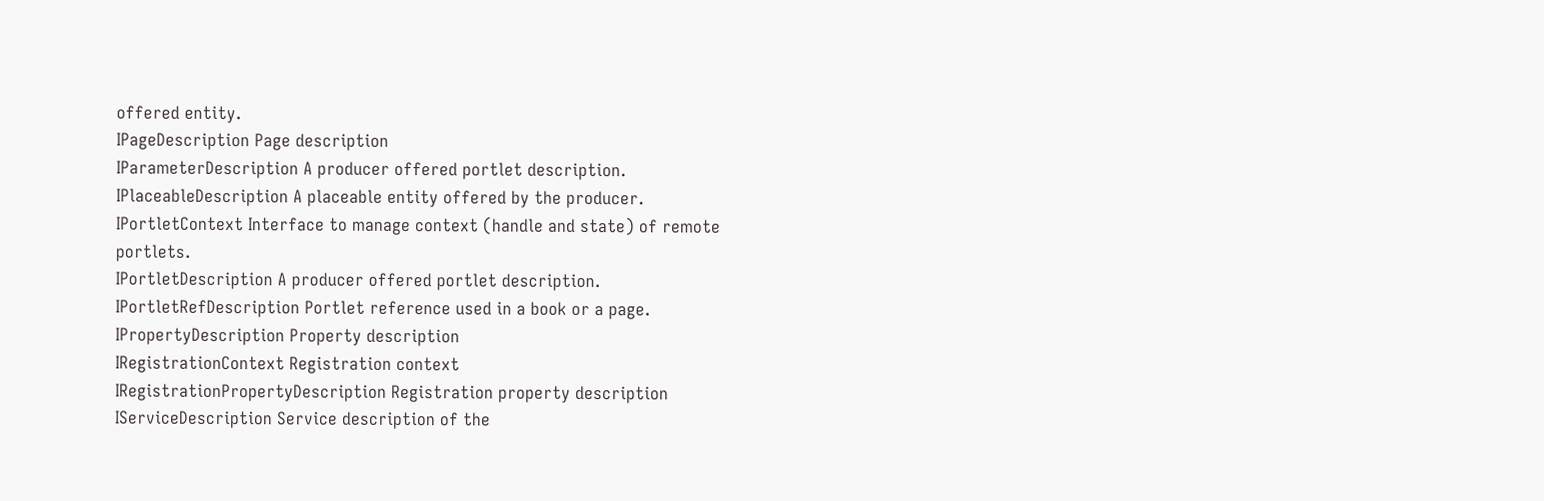offered entity.
IPageDescription Page description
IParameterDescription A producer offered portlet description.
IPlaceableDescription A placeable entity offered by the producer.
IPortletContext Interface to manage context (handle and state) of remote portlets.
IPortletDescription A producer offered portlet description.
IPortletRefDescription Portlet reference used in a book or a page.
IPropertyDescription Property description
IRegistrationContext Registration context
IRegistrationPropertyDescription Registration property description
IServiceDescription Service description of the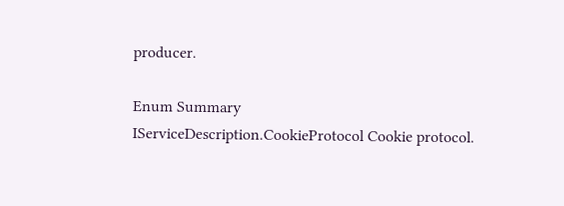producer.

Enum Summary
IServiceDescription.CookieProtocol Cookie protocol.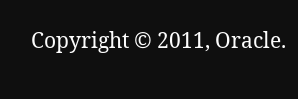Copyright © 2011, Oracle.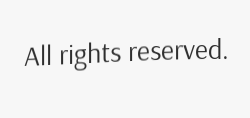All rights reserved.